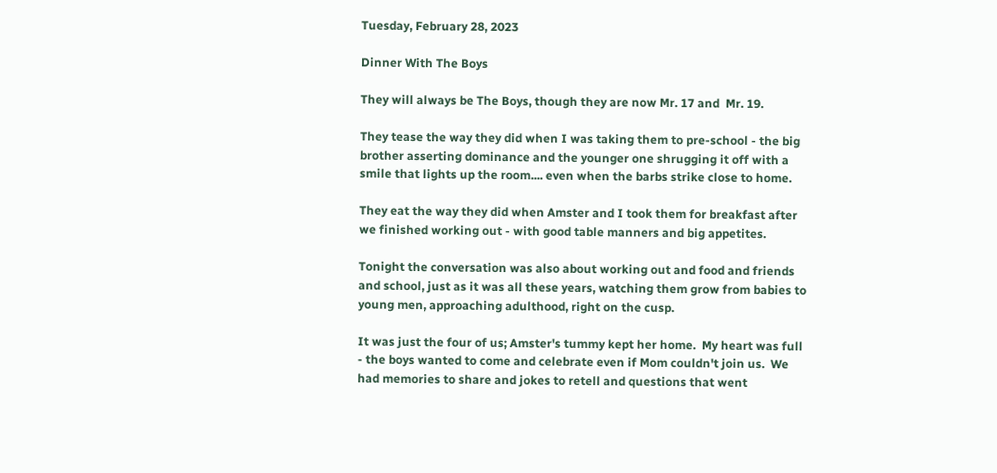Tuesday, February 28, 2023

Dinner With The Boys

They will always be The Boys, though they are now Mr. 17 and  Mr. 19.

They tease the way they did when I was taking them to pre-school - the big brother asserting dominance and the younger one shrugging it off with a smile that lights up the room.... even when the barbs strike close to home.

They eat the way they did when Amster and I took them for breakfast after we finished working out - with good table manners and big appetites.

Tonight the conversation was also about working out and food and friends and school, just as it was all these years, watching them grow from babies to young men, approaching adulthood, right on the cusp.

It was just the four of us; Amster's tummy kept her home.  My heart was full - the boys wanted to come and celebrate even if Mom couldn't join us.  We had memories to share and jokes to retell and questions that went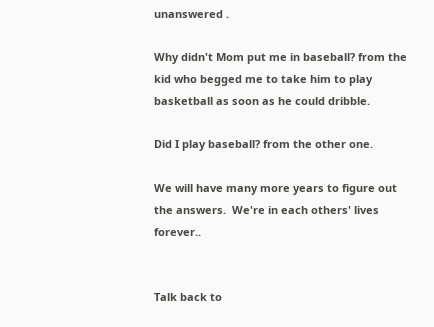unanswered .

Why didn't Mom put me in baseball? from the kid who begged me to take him to play basketball as soon as he could dribble.

Did I play baseball? from the other one.

We will have many more years to figure out the answers.  We're in each others' lives forever..


Talk back to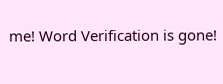me! Word Verification is gone!